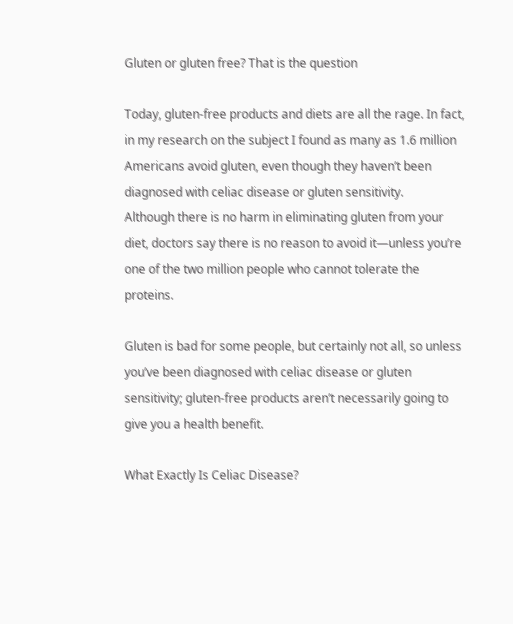Gluten or gluten free? That is the question

Today, gluten-free products and diets are all the rage. In fact, in my research on the subject I found as many as 1.6 million Americans avoid gluten, even though they haven’t been diagnosed with celiac disease or gluten sensitivity.
Although there is no harm in eliminating gluten from your diet, doctors say there is no reason to avoid it—unless you’re one of the two million people who cannot tolerate the proteins.

Gluten is bad for some people, but certainly not all, so unless you’ve been diagnosed with celiac disease or gluten sensitivity; gluten-free products aren’t necessarily going to give you a health benefit.

What Exactly Is Celiac Disease?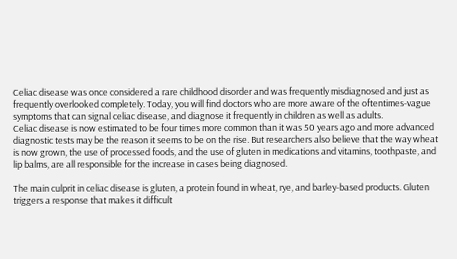Celiac disease was once considered a rare childhood disorder and was frequently misdiagnosed and just as frequently overlooked completely. Today, you will find doctors who are more aware of the oftentimes-vague symptoms that can signal celiac disease, and diagnose it frequently in children as well as adults.
Celiac disease is now estimated to be four times more common than it was 50 years ago and more advanced diagnostic tests may be the reason it seems to be on the rise. But researchers also believe that the way wheat is now grown, the use of processed foods, and the use of gluten in medications and vitamins, toothpaste, and lip balms, are all responsible for the increase in cases being diagnosed.

The main culprit in celiac disease is gluten, a protein found in wheat, rye, and barley-based products. Gluten triggers a response that makes it difficult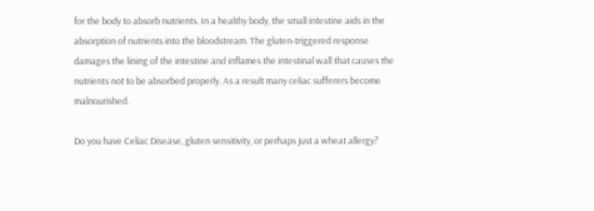for the body to absorb nutrients. In a healthy body, the small intestine aids in the absorption of nutrients into the bloodstream. The gluten-triggered response damages the lining of the intestine and inflames the intestinal wall that causes the nutrients not to be absorbed properly. As a result many celiac sufferers become malnourished.

Do you have Celiac Disease, gluten sensitivity, or perhaps just a wheat allergy?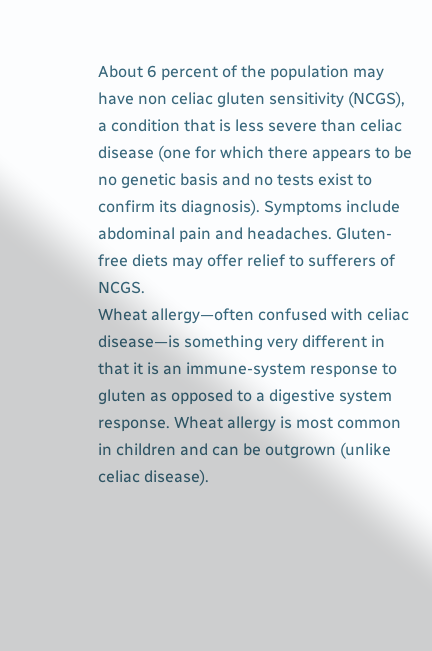About 6 percent of the population may have non celiac gluten sensitivity (NCGS), a condition that is less severe than celiac disease (one for which there appears to be no genetic basis and no tests exist to confirm its diagnosis). Symptoms include abdominal pain and headaches. Gluten-free diets may offer relief to sufferers of NCGS.
Wheat allergy—often confused with celiac disease—is something very different in that it is an immune-system response to gluten as opposed to a digestive system response. Wheat allergy is most common in children and can be outgrown (unlike celiac disease).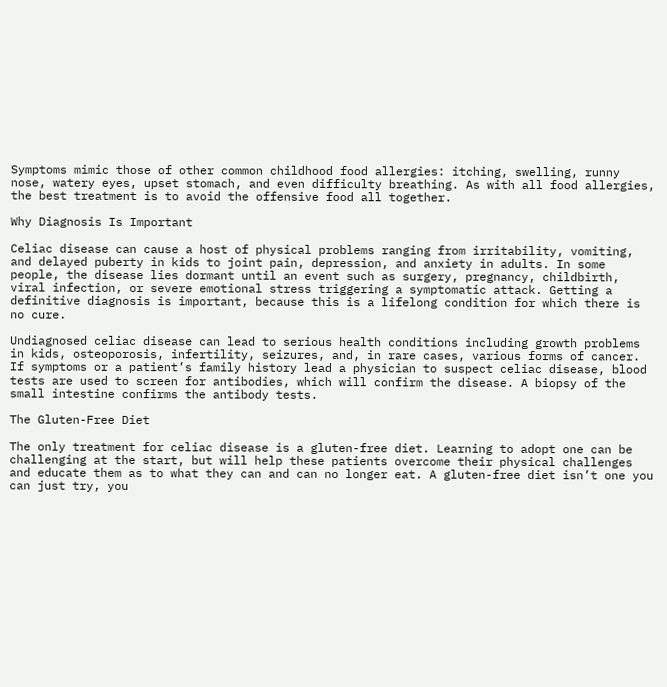Symptoms mimic those of other common childhood food allergies: itching, swelling, runny nose, watery eyes, upset stomach, and even difficulty breathing. As with all food allergies, the best treatment is to avoid the offensive food all together.

Why Diagnosis Is Important

Celiac disease can cause a host of physical problems ranging from irritability, vomiting, and delayed puberty in kids to joint pain, depression, and anxiety in adults. In some people, the disease lies dormant until an event such as surgery, pregnancy, childbirth, viral infection, or severe emotional stress triggering a symptomatic attack. Getting a definitive diagnosis is important, because this is a lifelong condition for which there is no cure.

Undiagnosed celiac disease can lead to serious health conditions including growth problems in kids, osteoporosis, infertility, seizures, and, in rare cases, various forms of cancer. If symptoms or a patient’s family history lead a physician to suspect celiac disease, blood tests are used to screen for antibodies, which will confirm the disease. A biopsy of the small intestine confirms the antibody tests.

The Gluten-Free Diet

The only treatment for celiac disease is a gluten-free diet. Learning to adopt one can be challenging at the start, but will help these patients overcome their physical challenges and educate them as to what they can and can no longer eat. A gluten-free diet isn’t one you can just try, you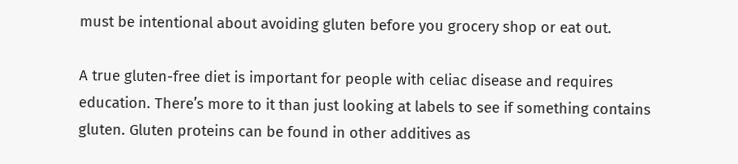must be intentional about avoiding gluten before you grocery shop or eat out.

A true gluten-free diet is important for people with celiac disease and requires education. There’s more to it than just looking at labels to see if something contains gluten. Gluten proteins can be found in other additives as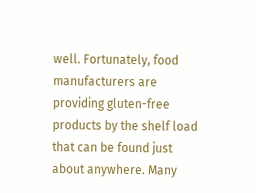well. Fortunately, food manufacturers are providing gluten-free products by the shelf load that can be found just about anywhere. Many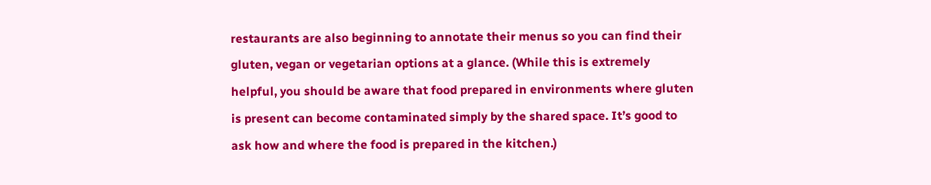restaurants are also beginning to annotate their menus so you can find their gluten, vegan or vegetarian options at a glance. (While this is extremely helpful, you should be aware that food prepared in environments where gluten is present can become contaminated simply by the shared space. It’s good to ask how and where the food is prepared in the kitchen.)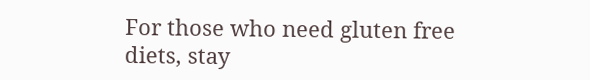For those who need gluten free diets, stay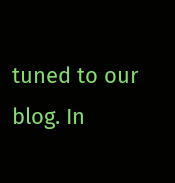tuned to our blog. In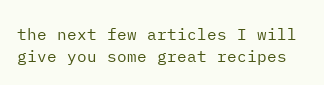the next few articles I will give you some great recipes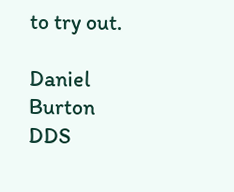to try out.

Daniel Burton DDS